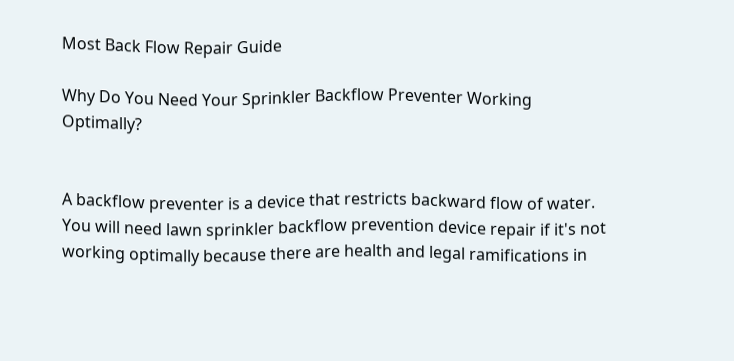Most Back Flow Repair Guide

Why Do You Need Your Sprinkler Backflow Preventer Working Optimally?


A backflow preventer is a device that restricts backward flow of water. You will need lawn sprinkler backflow prevention device repair if it's not working optimally because there are health and legal ramifications in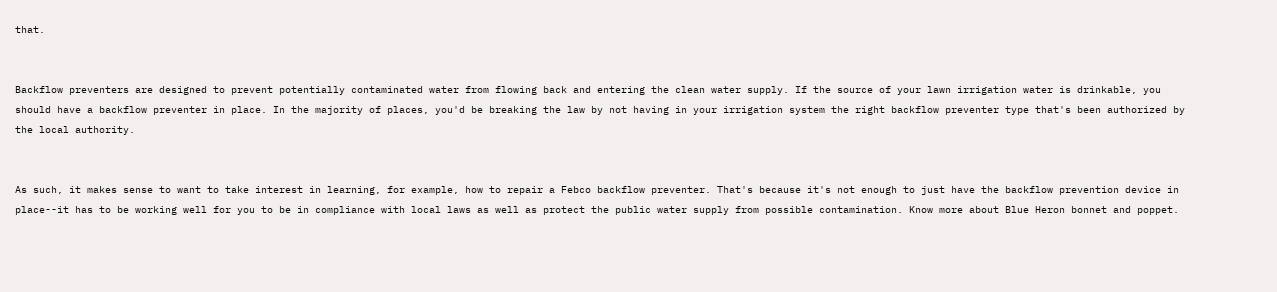that.


Backflow preventers are designed to prevent potentially contaminated water from flowing back and entering the clean water supply. If the source of your lawn irrigation water is drinkable, you should have a backflow preventer in place. In the majority of places, you'd be breaking the law by not having in your irrigation system the right backflow preventer type that's been authorized by the local authority.


As such, it makes sense to want to take interest in learning, for example, how to repair a Febco backflow preventer. That's because it's not enough to just have the backflow prevention device in place--it has to be working well for you to be in compliance with local laws as well as protect the public water supply from possible contamination. Know more about Blue Heron bonnet and poppet.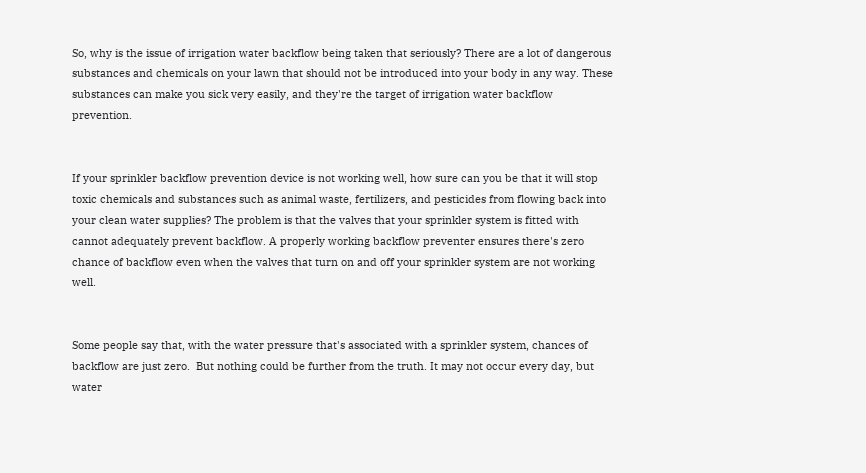So, why is the issue of irrigation water backflow being taken that seriously? There are a lot of dangerous substances and chemicals on your lawn that should not be introduced into your body in any way. These substances can make you sick very easily, and they're the target of irrigation water backflow prevention.


If your sprinkler backflow prevention device is not working well, how sure can you be that it will stop toxic chemicals and substances such as animal waste, fertilizers, and pesticides from flowing back into your clean water supplies? The problem is that the valves that your sprinkler system is fitted with cannot adequately prevent backflow. A properly working backflow preventer ensures there's zero chance of backflow even when the valves that turn on and off your sprinkler system are not working well.


Some people say that, with the water pressure that's associated with a sprinkler system, chances of backflow are just zero.  But nothing could be further from the truth. It may not occur every day, but water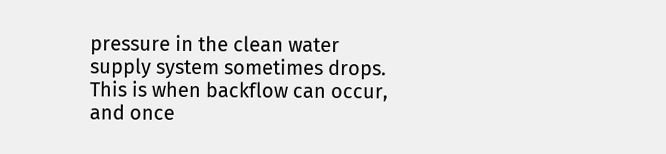pressure in the clean water supply system sometimes drops. This is when backflow can occur, and once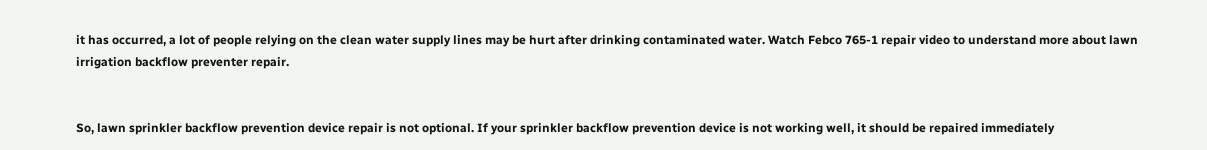it has occurred, a lot of people relying on the clean water supply lines may be hurt after drinking contaminated water. Watch Febco 765-1 repair video to understand more about lawn irrigation backflow preventer repair.


So, lawn sprinkler backflow prevention device repair is not optional. If your sprinkler backflow prevention device is not working well, it should be repaired immediately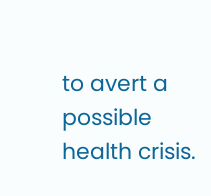to avert a possible health crisis.